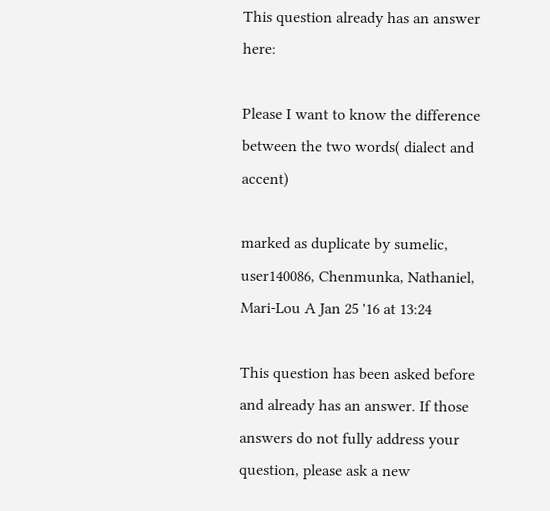This question already has an answer here:

Please I want to know the difference between the two words( dialect and accent)

marked as duplicate by sumelic, user140086, Chenmunka, Nathaniel, Mari-Lou A Jan 25 '16 at 13:24

This question has been asked before and already has an answer. If those answers do not fully address your question, please ask a new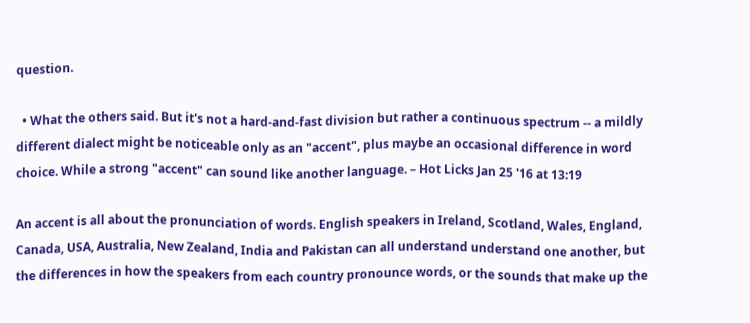question.

  • What the others said. But it's not a hard-and-fast division but rather a continuous spectrum -- a mildly different dialect might be noticeable only as an "accent", plus maybe an occasional difference in word choice. While a strong "accent" can sound like another language. – Hot Licks Jan 25 '16 at 13:19

An accent is all about the pronunciation of words. English speakers in Ireland, Scotland, Wales, England, Canada, USA, Australia, New Zealand, India and Pakistan can all understand understand one another, but the differences in how the speakers from each country pronounce words, or the sounds that make up the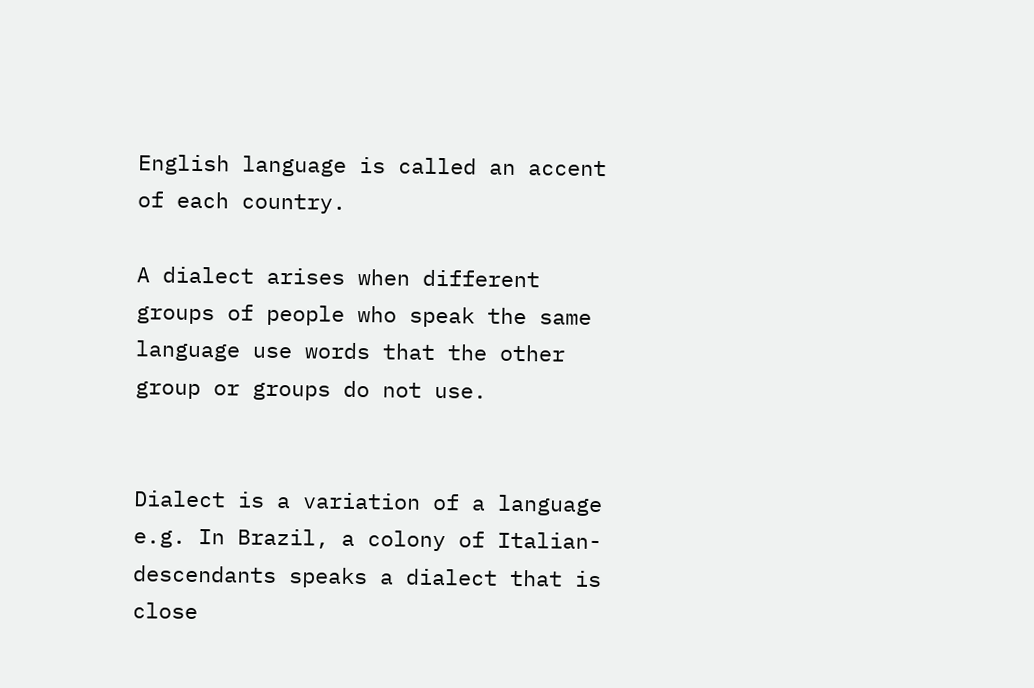English language is called an accent of each country.

A dialect arises when different groups of people who speak the same language use words that the other group or groups do not use.


Dialect is a variation of a language e.g. In Brazil, a colony of Italian-descendants speaks a dialect that is close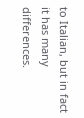to Italian, but in fact it has many differences.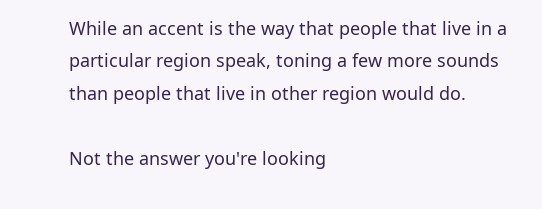While an accent is the way that people that live in a particular region speak, toning a few more sounds than people that live in other region would do.

Not the answer you're looking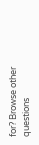for? Browse other questions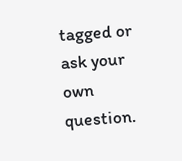tagged or ask your own question.